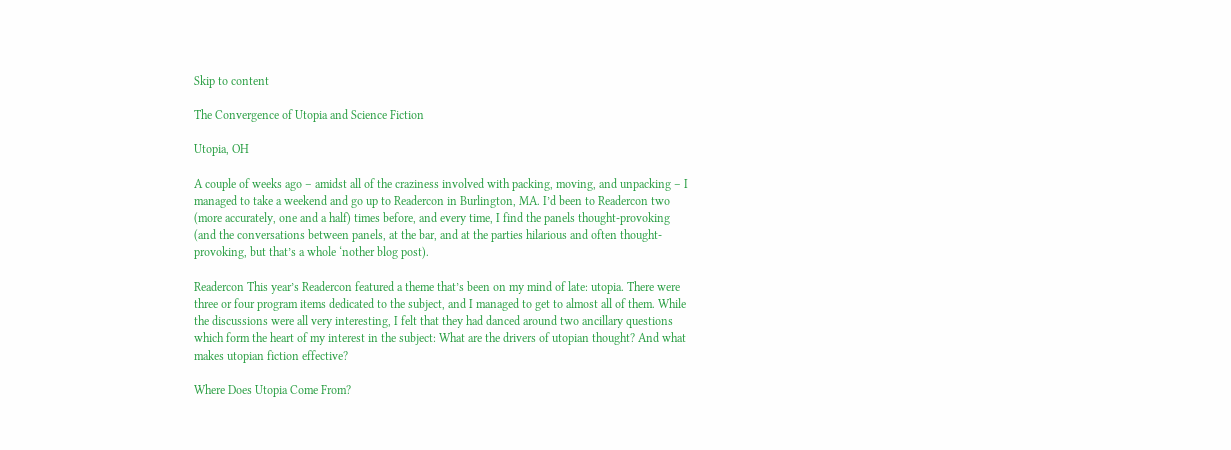Skip to content

The Convergence of Utopia and Science Fiction

Utopia, OH

A couple of weeks ago – amidst all of the craziness involved with packing, moving, and unpacking – I managed to take a weekend and go up to Readercon in Burlington, MA. I’d been to Readercon two (more accurately, one and a half) times before, and every time, I find the panels thought-provoking (and the conversations between panels, at the bar, and at the parties hilarious and often thought-provoking, but that’s a whole ‘nother blog post).

Readercon This year’s Readercon featured a theme that’s been on my mind of late: utopia. There were three or four program items dedicated to the subject, and I managed to get to almost all of them. While the discussions were all very interesting, I felt that they had danced around two ancillary questions which form the heart of my interest in the subject: What are the drivers of utopian thought? And what makes utopian fiction effective?

Where Does Utopia Come From?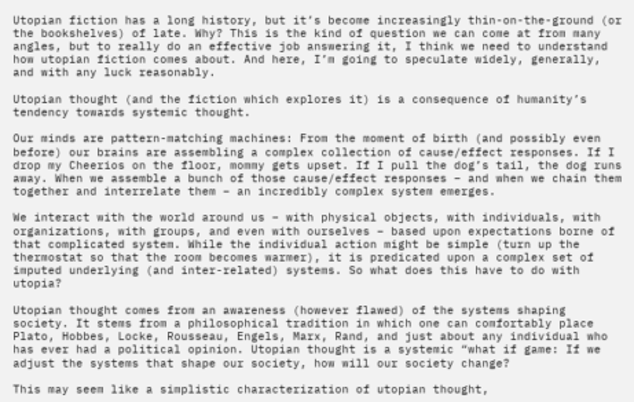Utopian fiction has a long history, but it’s become increasingly thin-on-the-ground (or the bookshelves) of late. Why? This is the kind of question we can come at from many angles, but to really do an effective job answering it, I think we need to understand how utopian fiction comes about. And here, I’m going to speculate widely, generally, and with any luck reasonably.

Utopian thought (and the fiction which explores it) is a consequence of humanity’s tendency towards systemic thought.

Our minds are pattern-matching machines: From the moment of birth (and possibly even before) our brains are assembling a complex collection of cause/effect responses. If I drop my Cheerios on the floor, mommy gets upset. If I pull the dog’s tail, the dog runs away. When we assemble a bunch of those cause/effect responses – and when we chain them together and interrelate them – an incredibly complex system emerges.

We interact with the world around us – with physical objects, with individuals, with organizations, with groups, and even with ourselves – based upon expectations borne of that complicated system. While the individual action might be simple (turn up the thermostat so that the room becomes warmer), it is predicated upon a complex set of imputed underlying (and inter-related) systems. So what does this have to do with utopia?

Utopian thought comes from an awareness (however flawed) of the systems shaping society. It stems from a philosophical tradition in which one can comfortably place Plato, Hobbes, Locke, Rousseau, Engels, Marx, Rand, and just about any individual who has ever had a political opinion. Utopian thought is a systemic “what if game: If we adjust the systems that shape our society, how will our society change?

This may seem like a simplistic characterization of utopian thought,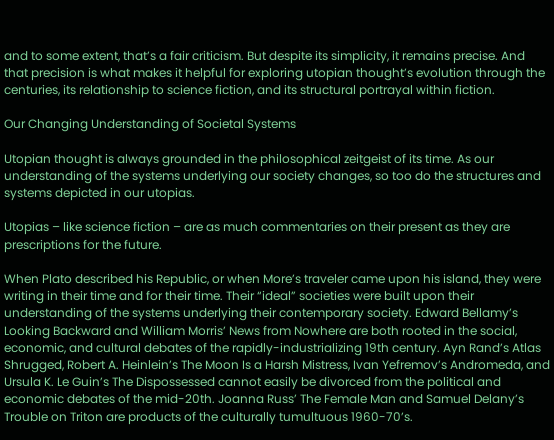and to some extent, that’s a fair criticism. But despite its simplicity, it remains precise. And that precision is what makes it helpful for exploring utopian thought’s evolution through the centuries, its relationship to science fiction, and its structural portrayal within fiction.

Our Changing Understanding of Societal Systems

Utopian thought is always grounded in the philosophical zeitgeist of its time. As our understanding of the systems underlying our society changes, so too do the structures and systems depicted in our utopias.

Utopias – like science fiction – are as much commentaries on their present as they are prescriptions for the future.

When Plato described his Republic, or when More’s traveler came upon his island, they were writing in their time and for their time. Their “ideal” societies were built upon their understanding of the systems underlying their contemporary society. Edward Bellamy’s Looking Backward and William Morris’ News from Nowhere are both rooted in the social, economic, and cultural debates of the rapidly-industrializing 19th century. Ayn Rand’s Atlas Shrugged, Robert A. Heinlein’s The Moon Is a Harsh Mistress, Ivan Yefremov’s Andromeda, and Ursula K. Le Guin’s The Dispossessed cannot easily be divorced from the political and economic debates of the mid-20th. Joanna Russ’ The Female Man and Samuel Delany’s Trouble on Triton are products of the culturally tumultuous 1960-70’s.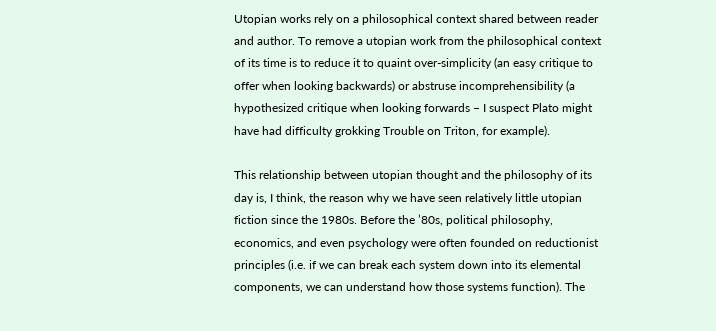Utopian works rely on a philosophical context shared between reader and author. To remove a utopian work from the philosophical context of its time is to reduce it to quaint over-simplicity (an easy critique to offer when looking backwards) or abstruse incomprehensibility (a hypothesized critique when looking forwards – I suspect Plato might have had difficulty grokking Trouble on Triton, for example).

This relationship between utopian thought and the philosophy of its day is, I think, the reason why we have seen relatively little utopian fiction since the 1980s. Before the ’80s, political philosophy, economics, and even psychology were often founded on reductionist principles (i.e. if we can break each system down into its elemental components, we can understand how those systems function). The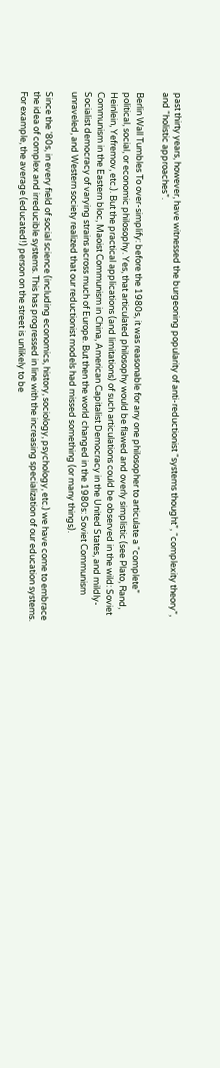past thirty years, however, have witnessed the burgeoning popularity of anti-reductionist “systems thought”, “complexity theory”, and “holistic approaches”.

Berlin Wall Tumbles To over-simplify: before the 1980s, it was reasonable for any one philosopher to articulate a “complete” political, social, or economic philosophy. Yes, that articulated philosophy would be flawed and overly simplistic (see Plato, Rand, Heinlein, Yefremov, etc.). But the practical applications (and limitations) of such articulations could be observed in the wild: Soviet Communism in the Eastern bloc, Maoist Communism in China, American Capitalist Democracy in the United States, and mildly-Socialist democracy of varying strains across much of Europe. But then the world changed in the 1980s: Soviet Communism unraveled, and Western society realized that our reductionist models had missed something (or many things).

Since the ‘80s, in every field of social science (including economics, history, sociology, psychology, etc.) we have come to embrace the idea of complex and irreducible systems. This has progressed in line with the increasing specialization of our education systems. For example, the average (educated!) person on the street is unlikely to be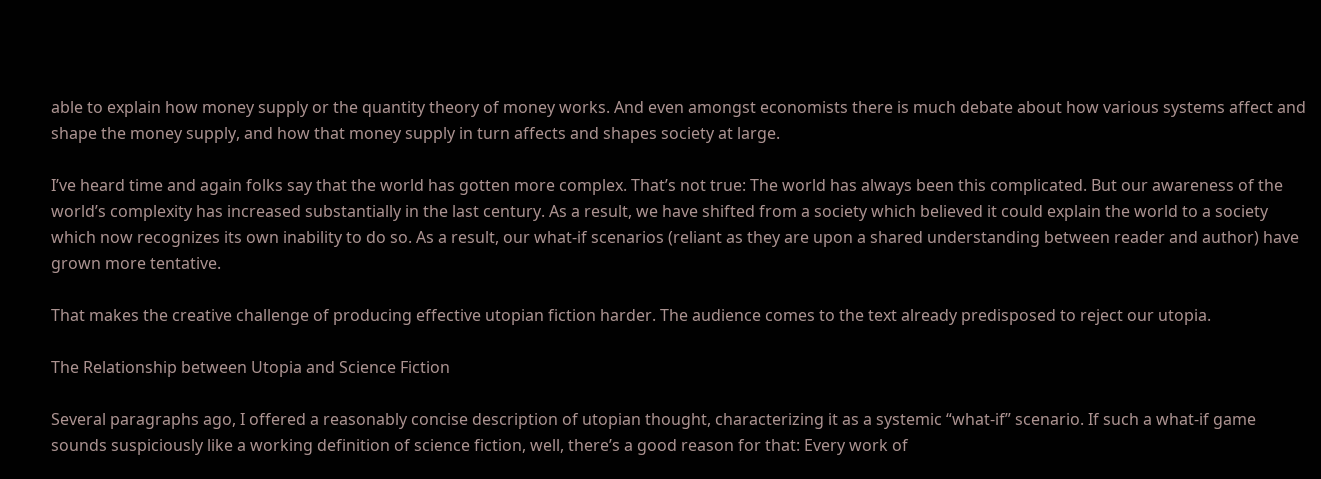able to explain how money supply or the quantity theory of money works. And even amongst economists there is much debate about how various systems affect and shape the money supply, and how that money supply in turn affects and shapes society at large.

I’ve heard time and again folks say that the world has gotten more complex. That’s not true: The world has always been this complicated. But our awareness of the world’s complexity has increased substantially in the last century. As a result, we have shifted from a society which believed it could explain the world to a society which now recognizes its own inability to do so. As a result, our what-if scenarios (reliant as they are upon a shared understanding between reader and author) have grown more tentative.

That makes the creative challenge of producing effective utopian fiction harder. The audience comes to the text already predisposed to reject our utopia.

The Relationship between Utopia and Science Fiction

Several paragraphs ago, I offered a reasonably concise description of utopian thought, characterizing it as a systemic “what-if” scenario. If such a what-if game sounds suspiciously like a working definition of science fiction, well, there’s a good reason for that: Every work of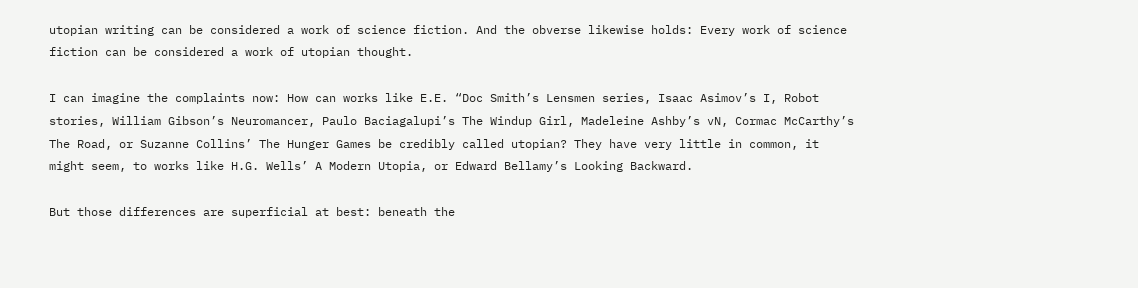utopian writing can be considered a work of science fiction. And the obverse likewise holds: Every work of science fiction can be considered a work of utopian thought.

I can imagine the complaints now: How can works like E.E. “Doc Smith’s Lensmen series, Isaac Asimov’s I, Robot stories, William Gibson’s Neuromancer, Paulo Baciagalupi’s The Windup Girl, Madeleine Ashby’s vN, Cormac McCarthy’s The Road, or Suzanne Collins’ The Hunger Games be credibly called utopian? They have very little in common, it might seem, to works like H.G. Wells’ A Modern Utopia, or Edward Bellamy’s Looking Backward.

But those differences are superficial at best: beneath the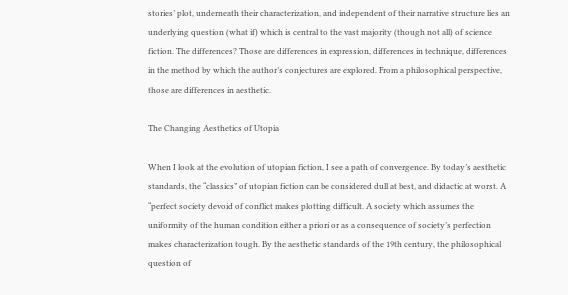stories’ plot, underneath their characterization, and independent of their narrative structure lies an underlying question (what if) which is central to the vast majority (though not all) of science fiction. The differences? Those are differences in expression, differences in technique, differences in the method by which the author’s conjectures are explored. From a philosophical perspective, those are differences in aesthetic.

The Changing Aesthetics of Utopia

When I look at the evolution of utopian fiction, I see a path of convergence. By today’s aesthetic standards, the “classics” of utopian fiction can be considered dull at best, and didactic at worst. A “perfect society devoid of conflict makes plotting difficult. A society which assumes the uniformity of the human condition either a priori or as a consequence of society’s perfection makes characterization tough. By the aesthetic standards of the 19th century, the philosophical question of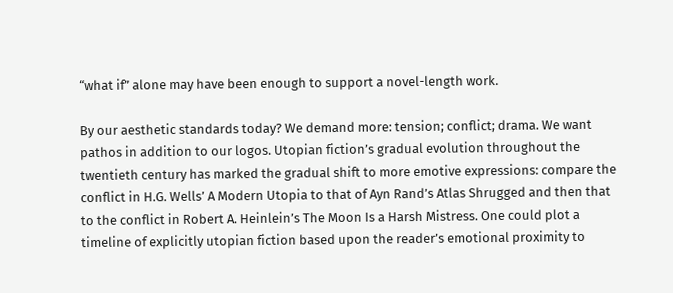“what if” alone may have been enough to support a novel-length work.

By our aesthetic standards today? We demand more: tension; conflict; drama. We want pathos in addition to our logos. Utopian fiction’s gradual evolution throughout the twentieth century has marked the gradual shift to more emotive expressions: compare the conflict in H.G. Wells’ A Modern Utopia to that of Ayn Rand’s Atlas Shrugged and then that to the conflict in Robert A. Heinlein’s The Moon Is a Harsh Mistress. One could plot a timeline of explicitly utopian fiction based upon the reader’s emotional proximity to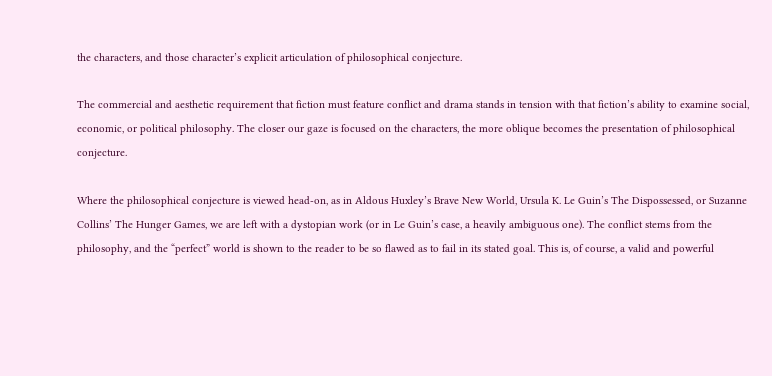the characters, and those character’s explicit articulation of philosophical conjecture.

The commercial and aesthetic requirement that fiction must feature conflict and drama stands in tension with that fiction’s ability to examine social, economic, or political philosophy. The closer our gaze is focused on the characters, the more oblique becomes the presentation of philosophical conjecture.

Where the philosophical conjecture is viewed head-on, as in Aldous Huxley’s Brave New World, Ursula K. Le Guin’s The Dispossessed, or Suzanne Collins’ The Hunger Games, we are left with a dystopian work (or in Le Guin’s case, a heavily ambiguous one). The conflict stems from the philosophy, and the “perfect” world is shown to the reader to be so flawed as to fail in its stated goal. This is, of course, a valid and powerful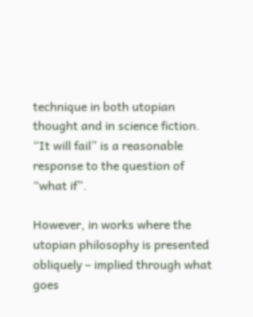technique in both utopian thought and in science fiction. “It will fail” is a reasonable response to the question of “what if”.

However, in works where the utopian philosophy is presented obliquely – implied through what goes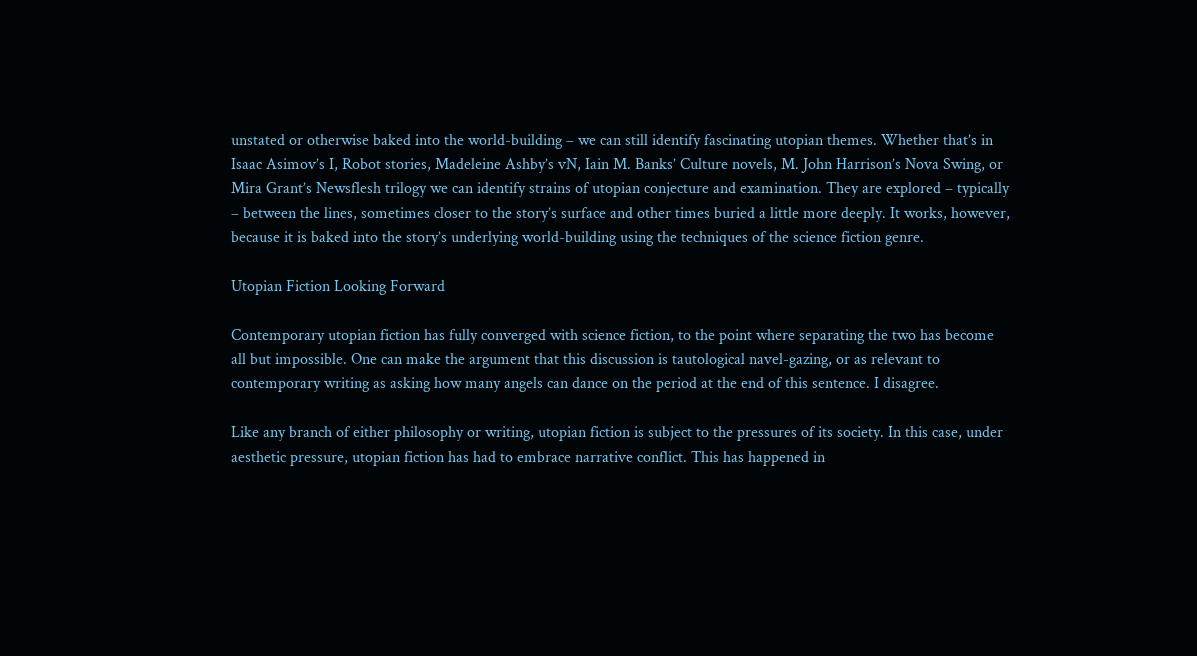unstated or otherwise baked into the world-building – we can still identify fascinating utopian themes. Whether that’s in Isaac Asimov’s I, Robot stories, Madeleine Ashby’s vN, Iain M. Banks’ Culture novels, M. John Harrison’s Nova Swing, or Mira Grant’s Newsflesh trilogy we can identify strains of utopian conjecture and examination. They are explored – typically – between the lines, sometimes closer to the story’s surface and other times buried a little more deeply. It works, however, because it is baked into the story’s underlying world-building using the techniques of the science fiction genre.

Utopian Fiction Looking Forward

Contemporary utopian fiction has fully converged with science fiction, to the point where separating the two has become all but impossible. One can make the argument that this discussion is tautological navel-gazing, or as relevant to contemporary writing as asking how many angels can dance on the period at the end of this sentence. I disagree.

Like any branch of either philosophy or writing, utopian fiction is subject to the pressures of its society. In this case, under aesthetic pressure, utopian fiction has had to embrace narrative conflict. This has happened in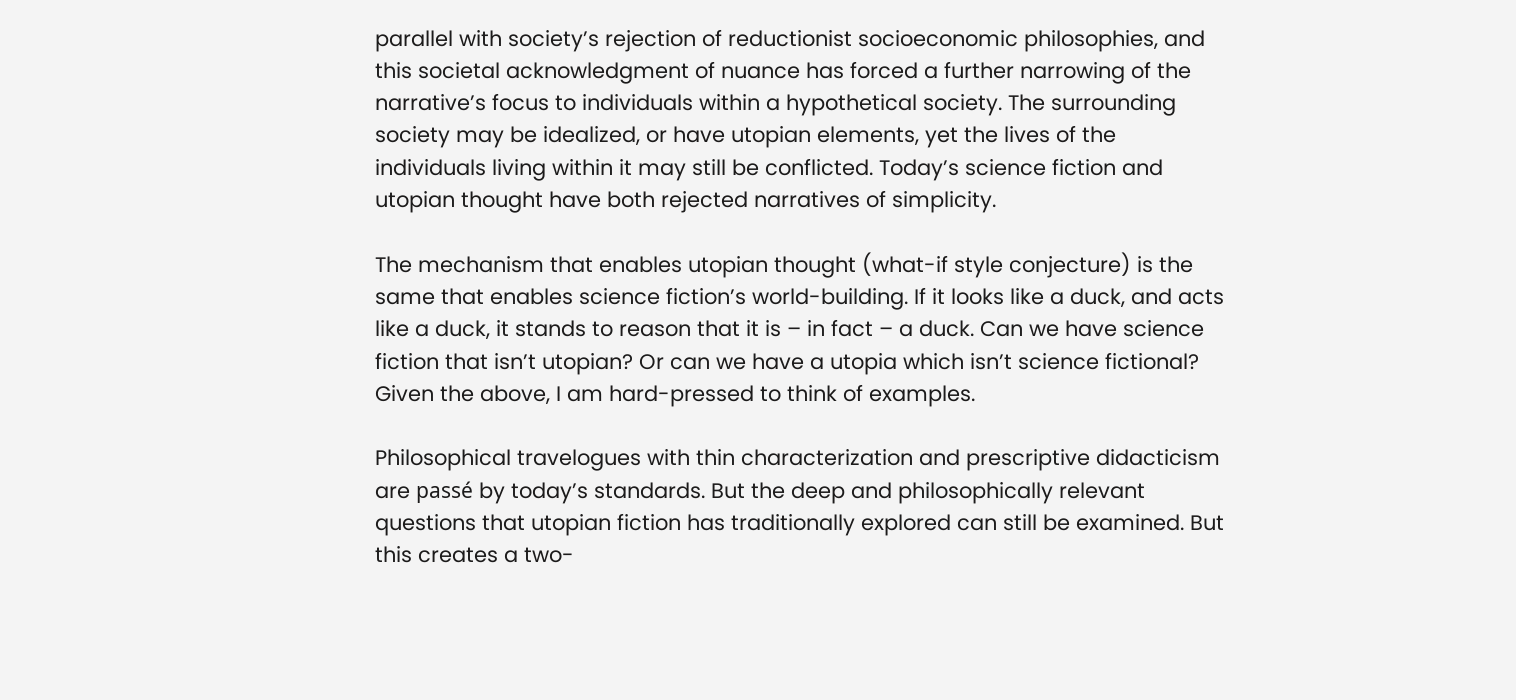parallel with society’s rejection of reductionist socioeconomic philosophies, and this societal acknowledgment of nuance has forced a further narrowing of the narrative’s focus to individuals within a hypothetical society. The surrounding society may be idealized, or have utopian elements, yet the lives of the individuals living within it may still be conflicted. Today’s science fiction and utopian thought have both rejected narratives of simplicity.

The mechanism that enables utopian thought (what-if style conjecture) is the same that enables science fiction’s world-building. If it looks like a duck, and acts like a duck, it stands to reason that it is – in fact – a duck. Can we have science fiction that isn’t utopian? Or can we have a utopia which isn’t science fictional? Given the above, I am hard-pressed to think of examples.

Philosophical travelogues with thin characterization and prescriptive didacticism are passé by today’s standards. But the deep and philosophically relevant questions that utopian fiction has traditionally explored can still be examined. But this creates a two-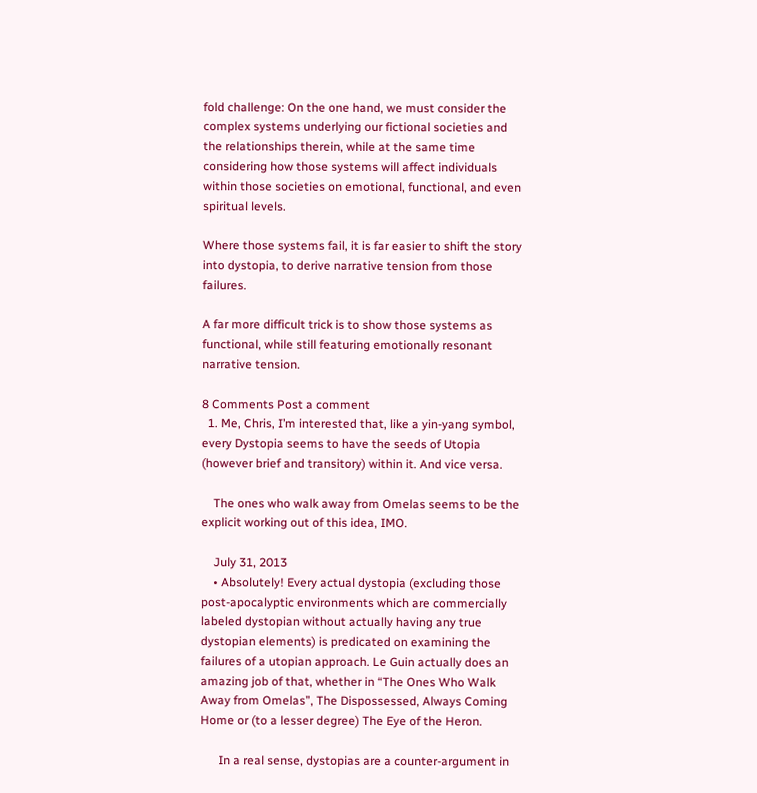fold challenge: On the one hand, we must consider the complex systems underlying our fictional societies and the relationships therein, while at the same time considering how those systems will affect individuals within those societies on emotional, functional, and even spiritual levels.

Where those systems fail, it is far easier to shift the story into dystopia, to derive narrative tension from those failures.

A far more difficult trick is to show those systems as functional, while still featuring emotionally resonant narrative tension.

8 Comments Post a comment
  1. Me, Chris, I’m interested that, like a yin-yang symbol, every Dystopia seems to have the seeds of Utopia (however brief and transitory) within it. And vice versa.

    The ones who walk away from Omelas seems to be the explicit working out of this idea, IMO.

    July 31, 2013
    • Absolutely! Every actual dystopia (excluding those post-apocalyptic environments which are commercially labeled dystopian without actually having any true dystopian elements) is predicated on examining the failures of a utopian approach. Le Guin actually does an amazing job of that, whether in “The Ones Who Walk Away from Omelas”, The Dispossessed, Always Coming Home or (to a lesser degree) The Eye of the Heron.

      In a real sense, dystopias are a counter-argument in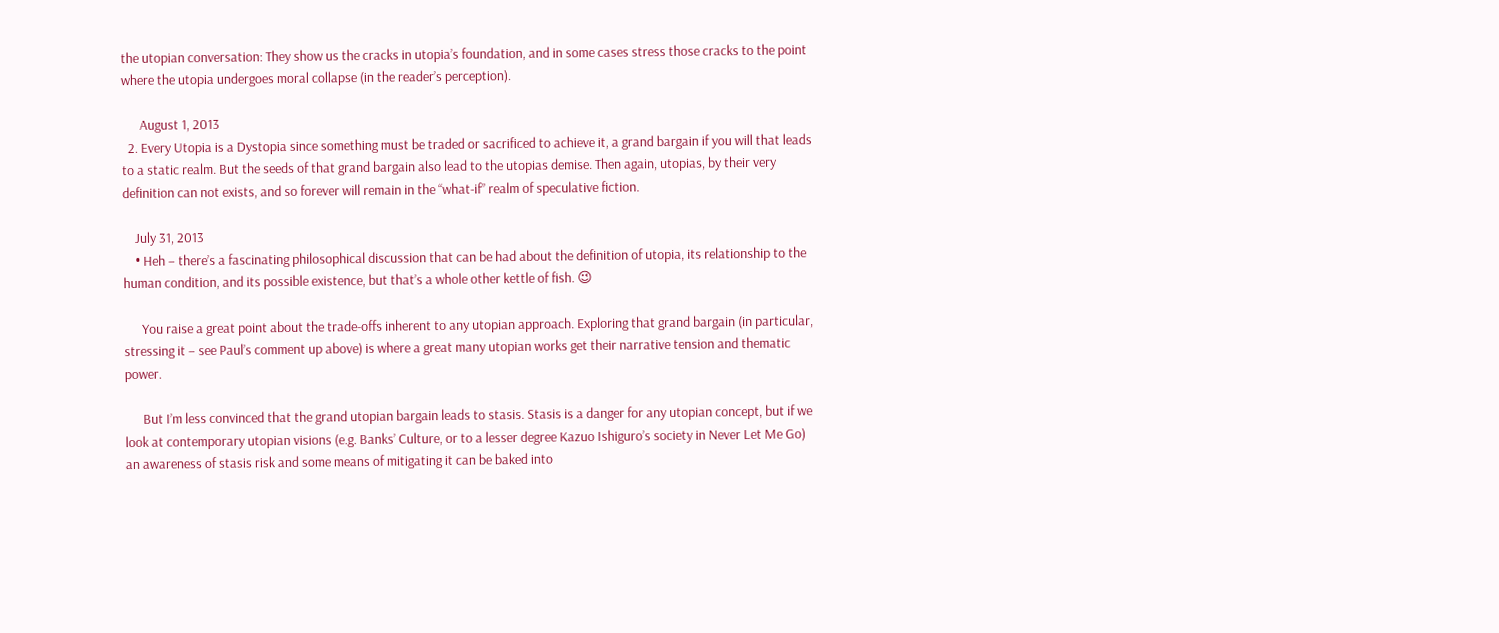the utopian conversation: They show us the cracks in utopia’s foundation, and in some cases stress those cracks to the point where the utopia undergoes moral collapse (in the reader’s perception).

      August 1, 2013
  2. Every Utopia is a Dystopia since something must be traded or sacrificed to achieve it, a grand bargain if you will that leads to a static realm. But the seeds of that grand bargain also lead to the utopias demise. Then again, utopias, by their very definition can not exists, and so forever will remain in the “what-if” realm of speculative fiction.

    July 31, 2013
    • Heh – there’s a fascinating philosophical discussion that can be had about the definition of utopia, its relationship to the human condition, and its possible existence, but that’s a whole other kettle of fish. 😉

      You raise a great point about the trade-offs inherent to any utopian approach. Exploring that grand bargain (in particular, stressing it – see Paul’s comment up above) is where a great many utopian works get their narrative tension and thematic power.

      But I’m less convinced that the grand utopian bargain leads to stasis. Stasis is a danger for any utopian concept, but if we look at contemporary utopian visions (e.g. Banks’ Culture, or to a lesser degree Kazuo Ishiguro’s society in Never Let Me Go) an awareness of stasis risk and some means of mitigating it can be baked into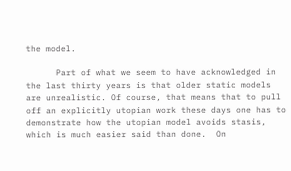the model.

      Part of what we seem to have acknowledged in the last thirty years is that older static models are unrealistic. Of course, that means that to pull off an explicitly utopian work these days one has to demonstrate how the utopian model avoids stasis, which is much easier said than done.  On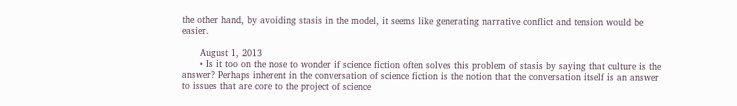the other hand, by avoiding stasis in the model, it seems like generating narrative conflict and tension would be easier.

      August 1, 2013
      • Is it too on the nose to wonder if science fiction often solves this problem of stasis by saying that culture is the answer? Perhaps inherent in the conversation of science fiction is the notion that the conversation itself is an answer to issues that are core to the project of science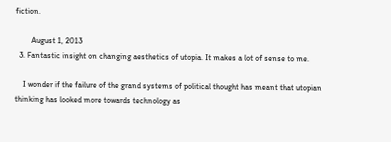fiction.

        August 1, 2013
  3. Fantastic insight on changing aesthetics of utopia. It makes a lot of sense to me.

    I wonder if the failure of the grand systems of political thought has meant that utopian thinking has looked more towards technology as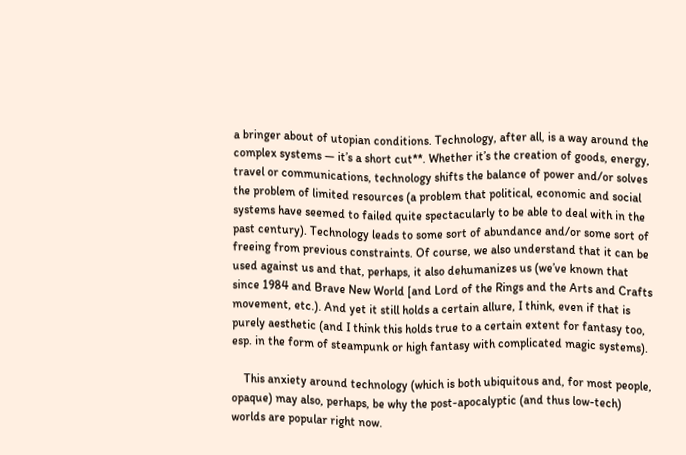a bringer about of utopian conditions. Technology, after all, is a way around the complex systems — it’s a short cut**. Whether it’s the creation of goods, energy, travel or communications, technology shifts the balance of power and/or solves the problem of limited resources (a problem that political, economic and social systems have seemed to failed quite spectacularly to be able to deal with in the past century). Technology leads to some sort of abundance and/or some sort of freeing from previous constraints. Of course, we also understand that it can be used against us and that, perhaps, it also dehumanizes us (we’ve known that since 1984 and Brave New World [and Lord of the Rings and the Arts and Crafts movement, etc.). And yet it still holds a certain allure, I think, even if that is purely aesthetic (and I think this holds true to a certain extent for fantasy too, esp. in the form of steampunk or high fantasy with complicated magic systems).

    This anxiety around technology (which is both ubiquitous and, for most people, opaque) may also, perhaps, be why the post-apocalyptic (and thus low-tech) worlds are popular right now.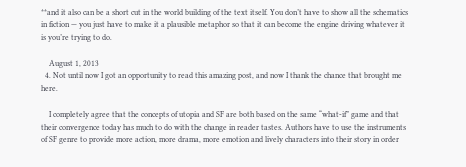**and it also can be a short cut in the world building of the text itself. You don’t have to show all the schematics in fiction — you just have to make it a plausible metaphor so that it can become the engine driving whatever it is you’re trying to do.

    August 1, 2013
  4. Not until now I got an opportunity to read this amazing post, and now I thank the chance that brought me here.

    I completely agree that the concepts of utopia and SF are both based on the same “what-if” game and that their convergence today has much to do with the change in reader tastes. Authors have to use the instruments of SF genre to provide more action, more drama, more emotion and lively characters into their story in order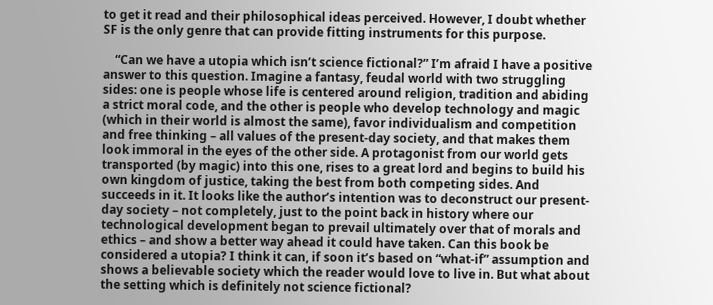to get it read and their philosophical ideas perceived. However, I doubt whether SF is the only genre that can provide fitting instruments for this purpose.

    “Can we have a utopia which isn’t science fictional?” I’m afraid I have a positive answer to this question. Imagine a fantasy, feudal world with two struggling sides: one is people whose life is centered around religion, tradition and abiding a strict moral code, and the other is people who develop technology and magic (which in their world is almost the same), favor individualism and competition and free thinking – all values of the present-day society, and that makes them look immoral in the eyes of the other side. A protagonist from our world gets transported (by magic) into this one, rises to a great lord and begins to build his own kingdom of justice, taking the best from both competing sides. And succeeds in it. It looks like the author’s intention was to deconstruct our present-day society – not completely, just to the point back in history where our technological development began to prevail ultimately over that of morals and ethics – and show a better way ahead it could have taken. Can this book be considered a utopia? I think it can, if soon it’s based on “what-if” assumption and shows a believable society which the reader would love to live in. But what about the setting which is definitely not science fictional?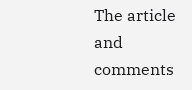The article and comments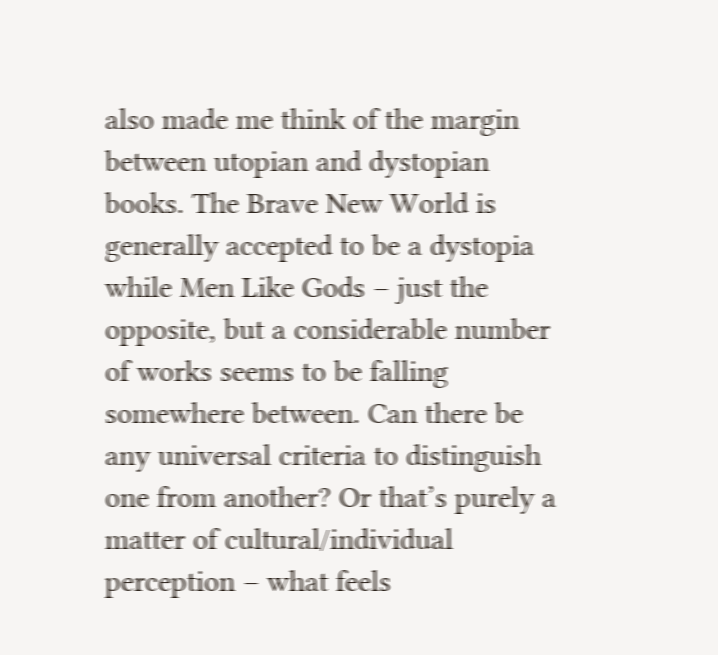also made me think of the margin between utopian and dystopian books. The Brave New World is generally accepted to be a dystopia while Men Like Gods – just the opposite, but a considerable number of works seems to be falling somewhere between. Can there be any universal criteria to distinguish one from another? Or that’s purely a matter of cultural/individual perception – what feels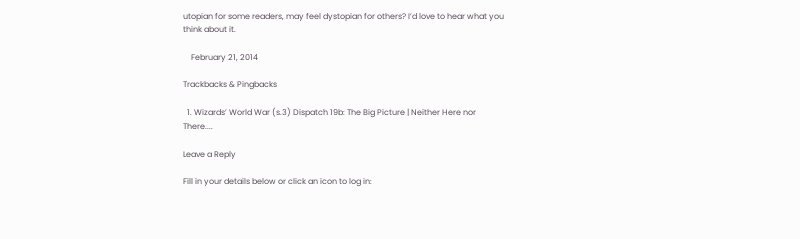utopian for some readers, may feel dystopian for others? I’d love to hear what you think about it.

    February 21, 2014

Trackbacks & Pingbacks

  1. Wizards’ World War (s.3) Dispatch 19b: The Big Picture | Neither Here nor There....

Leave a Reply

Fill in your details below or click an icon to log in: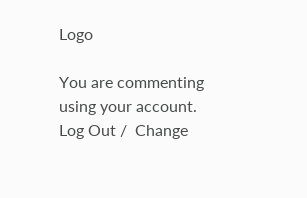Logo

You are commenting using your account. Log Out /  Change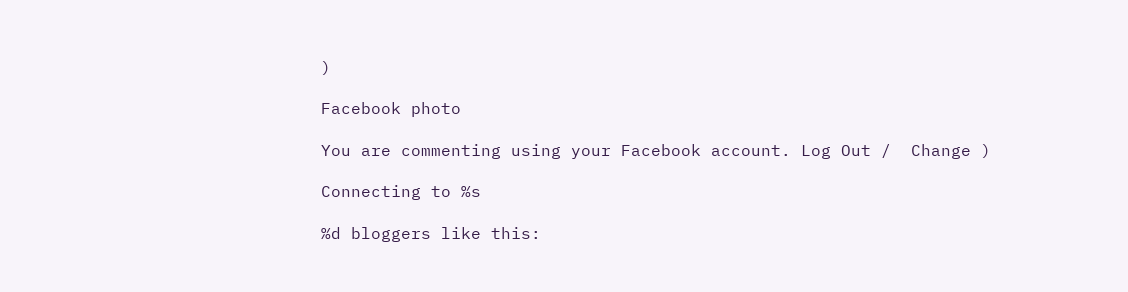)

Facebook photo

You are commenting using your Facebook account. Log Out /  Change )

Connecting to %s

%d bloggers like this: